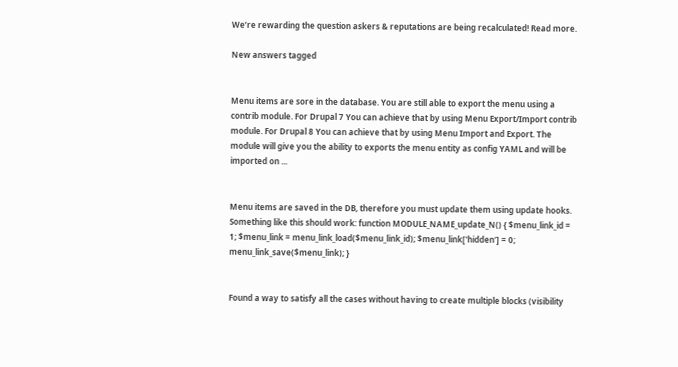We’re rewarding the question askers & reputations are being recalculated! Read more.

New answers tagged


Menu items are sore in the database. You are still able to export the menu using a contrib module. For Drupal 7 You can achieve that by using Menu Export/Import contrib module. For Drupal 8 You can achieve that by using Menu Import and Export. The module will give you the ability to exports the menu entity as config YAML and will be imported on ...


Menu items are saved in the DB, therefore you must update them using update hooks. Something like this should work: function MODULE_NAME_update_N() { $menu_link_id = 1; $menu_link = menu_link_load($menu_link_id); $menu_link['hidden'] = 0; menu_link_save($menu_link); }


Found a way to satisfy all the cases without having to create multiple blocks (visibility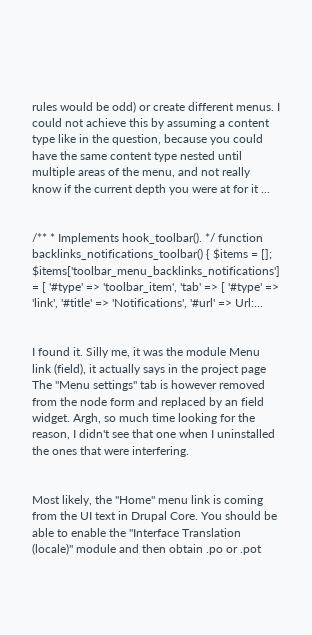rules would be odd) or create different menus. I could not achieve this by assuming a content type like in the question, because you could have the same content type nested until multiple areas of the menu, and not really know if the current depth you were at for it ...


/** * Implements hook_toolbar(). */ function backlinks_notifications_toolbar() { $items = []; $items['toolbar_menu_backlinks_notifications'] = [ '#type' => 'toolbar_item', 'tab' => [ '#type' => 'link', '#title' => 'Notifications', '#url' => Url:...


I found it. Silly me, it was the module Menu link (field), it actually says in the project page The "Menu settings" tab is however removed from the node form and replaced by an field widget. Argh, so much time looking for the reason, I didn't see that one when I uninstalled the ones that were interfering.


Most likely, the "Home" menu link is coming from the UI text in Drupal Core. You should be able to enable the "Interface Translation (locale)" module and then obtain .po or .pot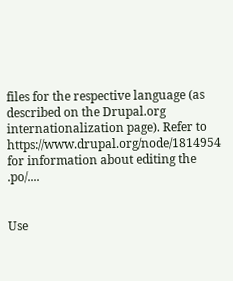files for the respective language (as described on the Drupal.org internationalization page). Refer to https://www.drupal.org/node/1814954 for information about editing the .po/....


Use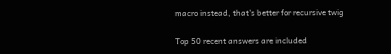macro instead, that's better for recursive twig

Top 50 recent answers are included